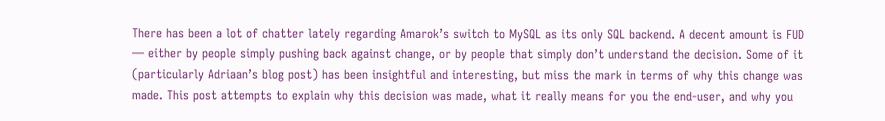There has been a lot of chatter lately regarding Amarok’s switch to MySQL as its only SQL backend. A decent amount is FUD — either by people simply pushing back against change, or by people that simply don’t understand the decision. Some of it (particularly Adriaan’s blog post) has been insightful and interesting, but miss the mark in terms of why this change was made. This post attempts to explain why this decision was made, what it really means for you the end-user, and why you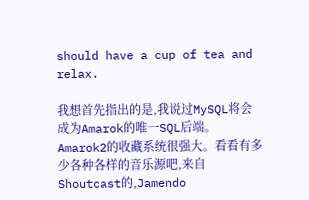should have a cup of tea and relax.

我想首先指出的是,我说过MySQL将会成为Amarok的唯一SQL后端。Amarok2的收藏系统很强大。看看有多少各种各样的音乐源吧,来自Shoutcast的,Jamendo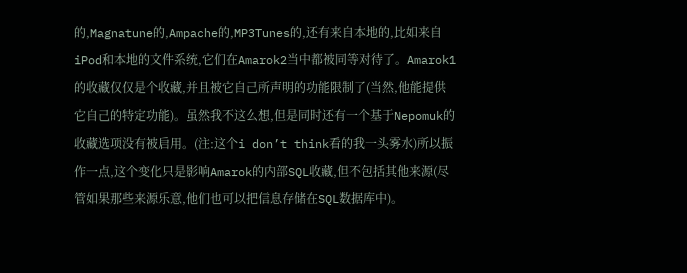的,Magnatune的,Ampache的,MP3Tunes的,还有来自本地的,比如来自iPod和本地的文件系统,它们在Amarok2当中都被同等对待了。Amarok1的收藏仅仅是个收藏,并且被它自己所声明的功能限制了(当然,他能提供它自己的特定功能)。虽然我不这么想,但是同时还有一个基于Nepomuk的收藏选项没有被启用。(注:这个i don’t think看的我一头雾水)所以振作一点,这个变化只是影响Amarok的内部SQL收藏,但不包括其他来源(尽管如果那些来源乐意,他们也可以把信息存储在SQL数据库中)。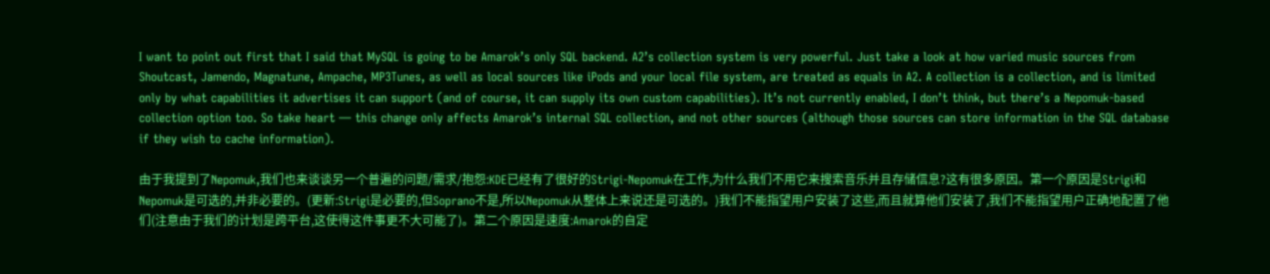I want to point out first that I said that MySQL is going to be Amarok’s only SQL backend. A2’s collection system is very powerful. Just take a look at how varied music sources from Shoutcast, Jamendo, Magnatune, Ampache, MP3Tunes, as well as local sources like iPods and your local file system, are treated as equals in A2. A collection is a collection, and is limited only by what capabilities it advertises it can support (and of course, it can supply its own custom capabilities). It’s not currently enabled, I don’t think, but there’s a Nepomuk-based collection option too. So take heart — this change only affects Amarok’s internal SQL collection, and not other sources (although those sources can store information in the SQL database if they wish to cache information).

由于我提到了Nepomuk,我们也来谈谈另一个普遍的问题/需求/抱怨:KDE已经有了很好的Strigi-Nepomuk在工作,为什么我们不用它来搜索音乐并且存储信息?这有很多原因。第一个原因是Strigi和Nepomuk是可选的,并非必要的。(更新:Strigi是必要的,但Soprano不是,所以Nepomuk从整体上来说还是可选的。)我们不能指望用户安装了这些,而且就算他们安装了,我们不能指望用户正确地配置了他们(注意由于我们的计划是跨平台,这使得这件事更不大可能了)。第二个原因是速度:Amarok的自定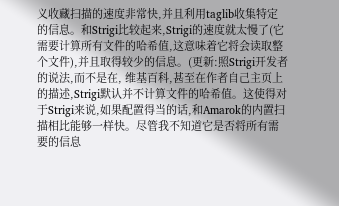义收藏扫描的速度非常快,并且利用taglib收集特定的信息。和Strigi比较起来,Strigi的速度就太慢了(它需要计算所有文件的哈希值,这意味着它将会读取整个文件),并且取得较少的信息。(更新:照Strigi开发者的说法,而不是在, 维基百科,甚至在作者自己主页上的描述,Strigi默认并不计算文件的哈希值。这使得对于Strigi来说,如果配置得当的话,和Amarok的内置扫描相比能够一样快。尽管我不知道它是否将所有需要的信息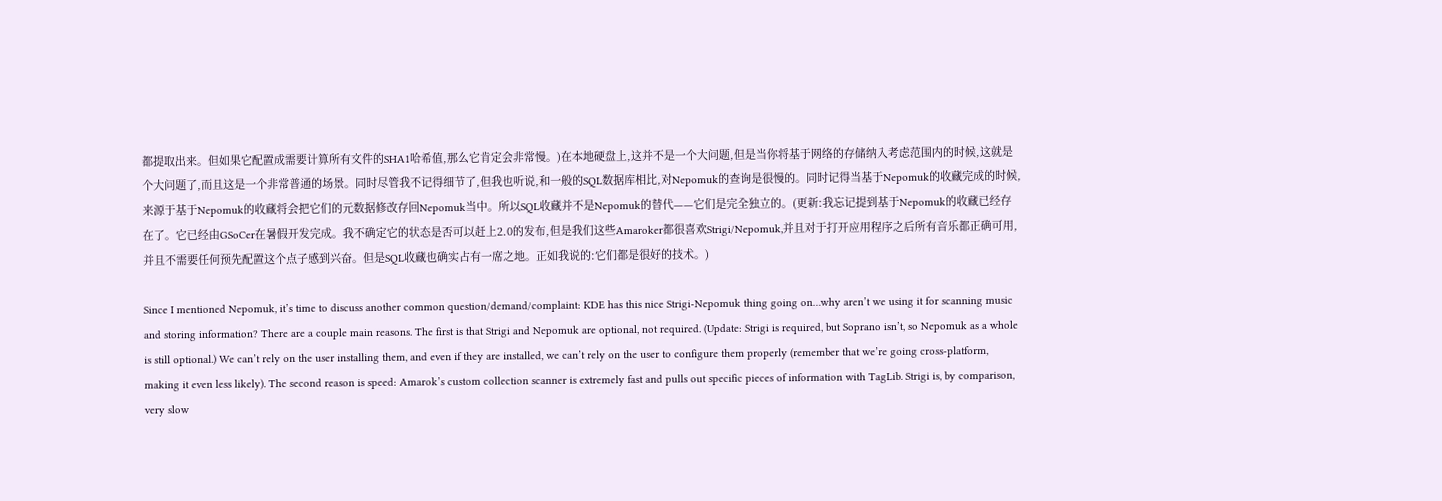都提取出来。但如果它配置成需要计算所有文件的SHA1哈希值,那么它肯定会非常慢。)在本地硬盘上,这并不是一个大问题,但是当你将基于网络的存储纳入考虑范围内的时候,这就是个大问题了,而且这是一个非常普通的场景。同时尽管我不记得细节了,但我也听说,和一般的SQL数据库相比,对Nepomuk的查询是很慢的。同时记得当基于Nepomuk的收藏完成的时候,来源于基于Nepomuk的收藏将会把它们的元数据修改存回Nepomuk当中。所以SQL收藏并不是Nepomuk的替代——它们是完全独立的。(更新:我忘记提到基于Nepomuk的收藏已经存在了。它已经由GSoCer在暑假开发完成。我不确定它的状态是否可以赶上2.0的发布,但是我们这些Amaroker都很喜欢Strigi/Nepomuk,并且对于打开应用程序之后所有音乐都正确可用,并且不需要任何预先配置这个点子感到兴奋。但是SQL收藏也确实占有一席之地。正如我说的:它们都是很好的技术。)

Since I mentioned Nepomuk, it’s time to discuss another common question/demand/complaint: KDE has this nice Strigi-Nepomuk thing going on…why aren’t we using it for scanning music and storing information? There are a couple main reasons. The first is that Strigi and Nepomuk are optional, not required. (Update: Strigi is required, but Soprano isn’t, so Nepomuk as a whole is still optional.) We can’t rely on the user installing them, and even if they are installed, we can’t rely on the user to configure them properly (remember that we’re going cross-platform, making it even less likely). The second reason is speed: Amarok’s custom collection scanner is extremely fast and pulls out specific pieces of information with TagLib. Strigi is, by comparison, very slow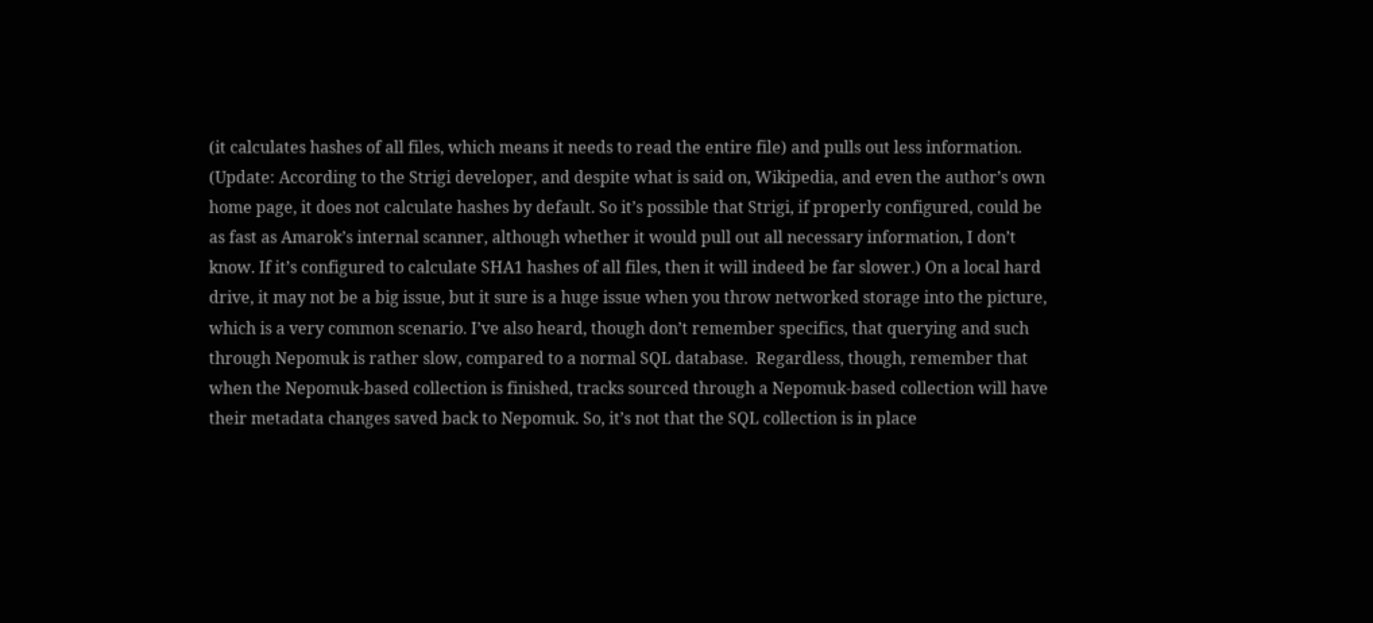(it calculates hashes of all files, which means it needs to read the entire file) and pulls out less information. (Update: According to the Strigi developer, and despite what is said on, Wikipedia, and even the author’s own home page, it does not calculate hashes by default. So it’s possible that Strigi, if properly configured, could be as fast as Amarok’s internal scanner, although whether it would pull out all necessary information, I don’t know. If it’s configured to calculate SHA1 hashes of all files, then it will indeed be far slower.) On a local hard drive, it may not be a big issue, but it sure is a huge issue when you throw networked storage into the picture, which is a very common scenario. I’ve also heard, though don’t remember specifics, that querying and such through Nepomuk is rather slow, compared to a normal SQL database.  Regardless, though, remember that when the Nepomuk-based collection is finished, tracks sourced through a Nepomuk-based collection will have their metadata changes saved back to Nepomuk. So, it’s not that the SQL collection is in place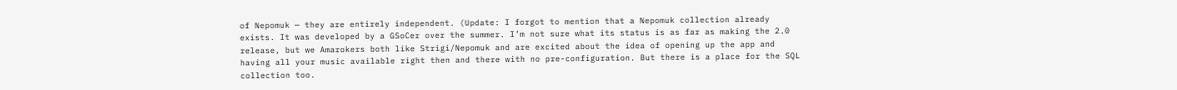of Nepomuk — they are entirely independent. (Update: I forgot to mention that a Nepomuk collection already exists. It was developed by a GSoCer over the summer. I’m not sure what its status is as far as making the 2.0 release, but we Amarokers both like Strigi/Nepomuk and are excited about the idea of opening up the app and having all your music available right then and there with no pre-configuration. But there is a place for the SQL collection too.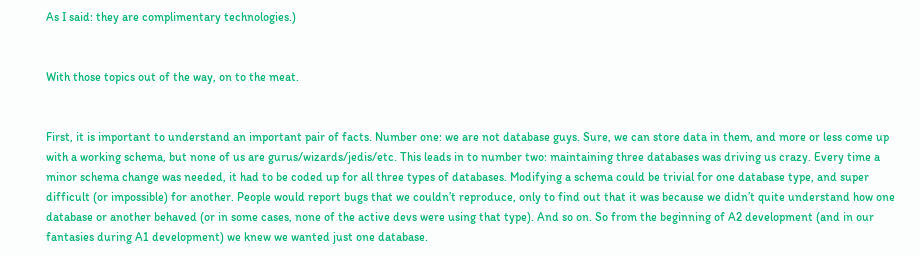As I said: they are complimentary technologies.)


With those topics out of the way, on to the meat.


First, it is important to understand an important pair of facts. Number one: we are not database guys. Sure, we can store data in them, and more or less come up with a working schema, but none of us are gurus/wizards/jedis/etc. This leads in to number two: maintaining three databases was driving us crazy. Every time a minor schema change was needed, it had to be coded up for all three types of databases. Modifying a schema could be trivial for one database type, and super difficult (or impossible) for another. People would report bugs that we couldn’t reproduce, only to find out that it was because we didn’t quite understand how one database or another behaved (or in some cases, none of the active devs were using that type). And so on. So from the beginning of A2 development (and in our fantasies during A1 development) we knew we wanted just one database.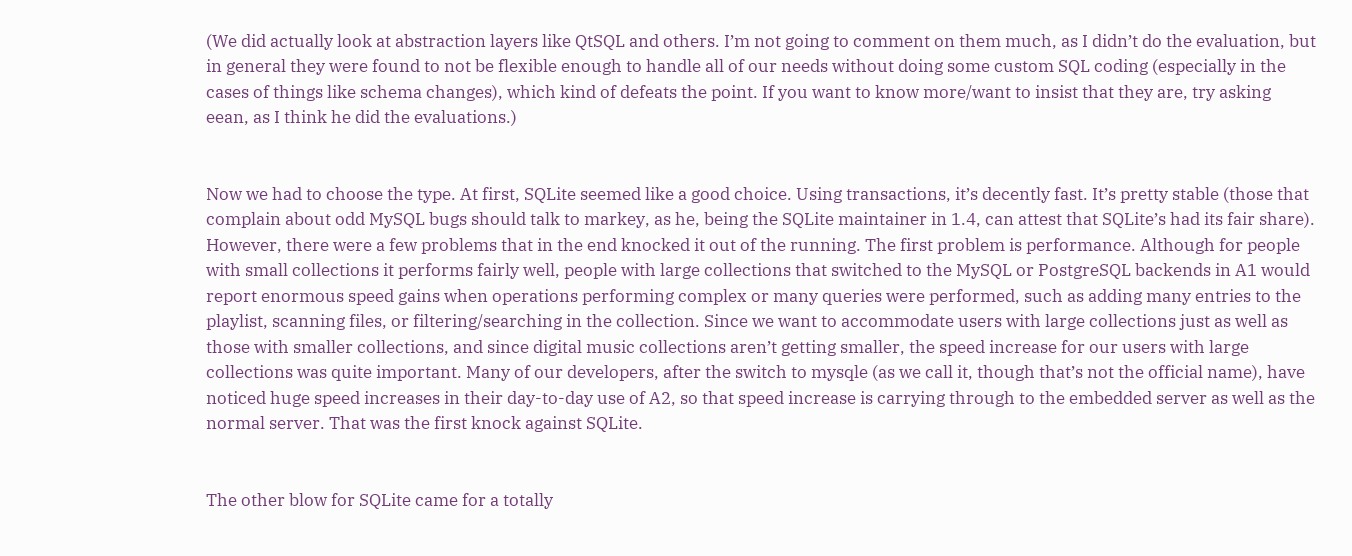(We did actually look at abstraction layers like QtSQL and others. I’m not going to comment on them much, as I didn’t do the evaluation, but in general they were found to not be flexible enough to handle all of our needs without doing some custom SQL coding (especially in the cases of things like schema changes), which kind of defeats the point. If you want to know more/want to insist that they are, try asking eean, as I think he did the evaluations.)


Now we had to choose the type. At first, SQLite seemed like a good choice. Using transactions, it’s decently fast. It’s pretty stable (those that complain about odd MySQL bugs should talk to markey, as he, being the SQLite maintainer in 1.4, can attest that SQLite’s had its fair share). However, there were a few problems that in the end knocked it out of the running. The first problem is performance. Although for people with small collections it performs fairly well, people with large collections that switched to the MySQL or PostgreSQL backends in A1 would report enormous speed gains when operations performing complex or many queries were performed, such as adding many entries to the playlist, scanning files, or filtering/searching in the collection. Since we want to accommodate users with large collections just as well as those with smaller collections, and since digital music collections aren’t getting smaller, the speed increase for our users with large collections was quite important. Many of our developers, after the switch to mysqle (as we call it, though that’s not the official name), have noticed huge speed increases in their day-to-day use of A2, so that speed increase is carrying through to the embedded server as well as the normal server. That was the first knock against SQLite.


The other blow for SQLite came for a totally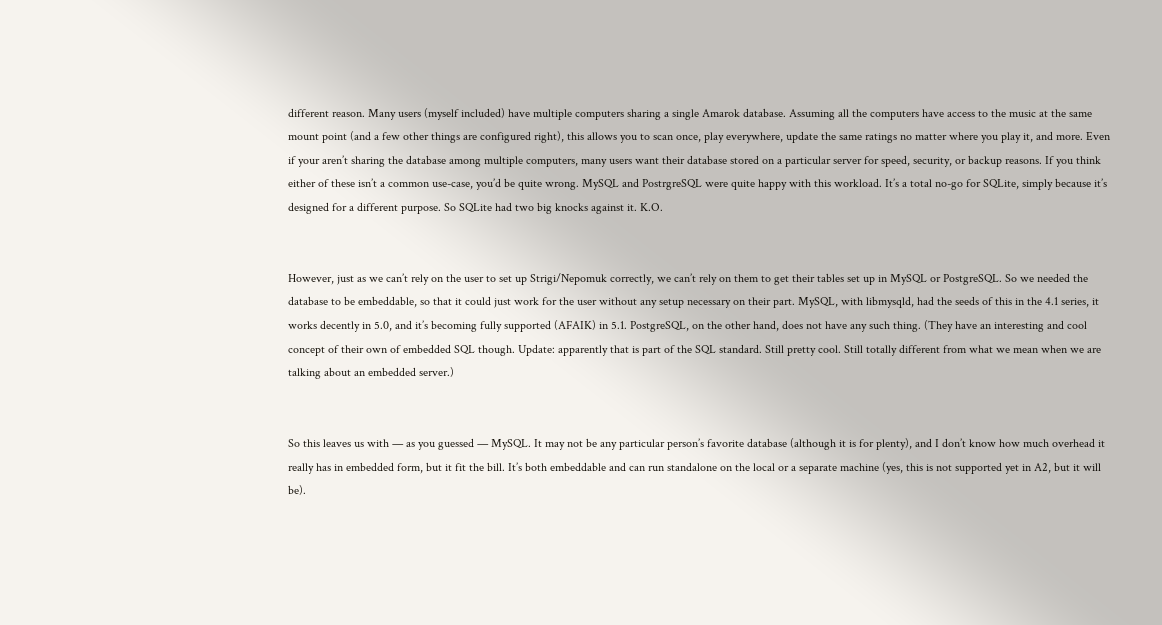different reason. Many users (myself included) have multiple computers sharing a single Amarok database. Assuming all the computers have access to the music at the same mount point (and a few other things are configured right), this allows you to scan once, play everywhere, update the same ratings no matter where you play it, and more. Even if your aren’t sharing the database among multiple computers, many users want their database stored on a particular server for speed, security, or backup reasons. If you think either of these isn’t a common use-case, you’d be quite wrong. MySQL and PostrgreSQL were quite happy with this workload. It’s a total no-go for SQLite, simply because it’s designed for a different purpose. So SQLite had two big knocks against it. K.O.


However, just as we can’t rely on the user to set up Strigi/Nepomuk correctly, we can’t rely on them to get their tables set up in MySQL or PostgreSQL. So we needed the database to be embeddable, so that it could just work for the user without any setup necessary on their part. MySQL, with libmysqld, had the seeds of this in the 4.1 series, it works decently in 5.0, and it’s becoming fully supported (AFAIK) in 5.1. PostgreSQL, on the other hand, does not have any such thing. (They have an interesting and cool concept of their own of embedded SQL though. Update: apparently that is part of the SQL standard. Still pretty cool. Still totally different from what we mean when we are talking about an embedded server.)


So this leaves us with — as you guessed — MySQL. It may not be any particular person’s favorite database (although it is for plenty), and I don’t know how much overhead it really has in embedded form, but it fit the bill. It’s both embeddable and can run standalone on the local or a separate machine (yes, this is not supported yet in A2, but it will be).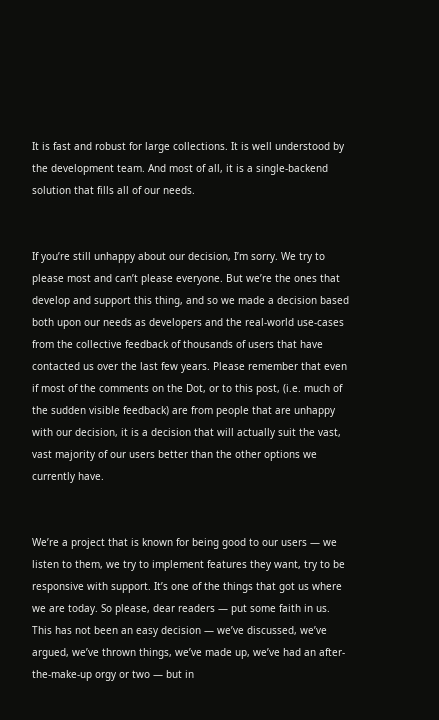It is fast and robust for large collections. It is well understood by the development team. And most of all, it is a single-backend solution that fills all of our needs.


If you’re still unhappy about our decision, I’m sorry. We try to please most and can’t please everyone. But we’re the ones that develop and support this thing, and so we made a decision based both upon our needs as developers and the real-world use-cases from the collective feedback of thousands of users that have contacted us over the last few years. Please remember that even if most of the comments on the Dot, or to this post, (i.e. much of the sudden visible feedback) are from people that are unhappy with our decision, it is a decision that will actually suit the vast, vast majority of our users better than the other options we currently have.


We’re a project that is known for being good to our users — we listen to them, we try to implement features they want, try to be responsive with support. It’s one of the things that got us where we are today. So please, dear readers — put some faith in us. This has not been an easy decision — we’ve discussed, we’ve argued, we’ve thrown things, we’ve made up, we’ve had an after-the-make-up orgy or two — but in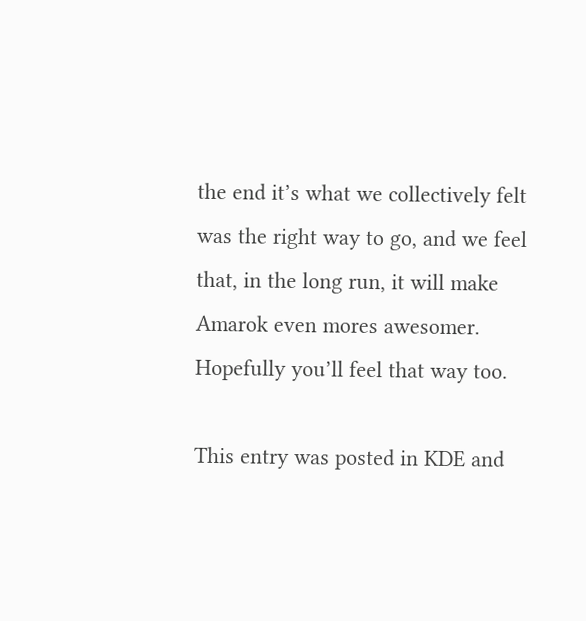the end it’s what we collectively felt was the right way to go, and we feel that, in the long run, it will make Amarok even mores awesomer. Hopefully you’ll feel that way too.

This entry was posted in KDE and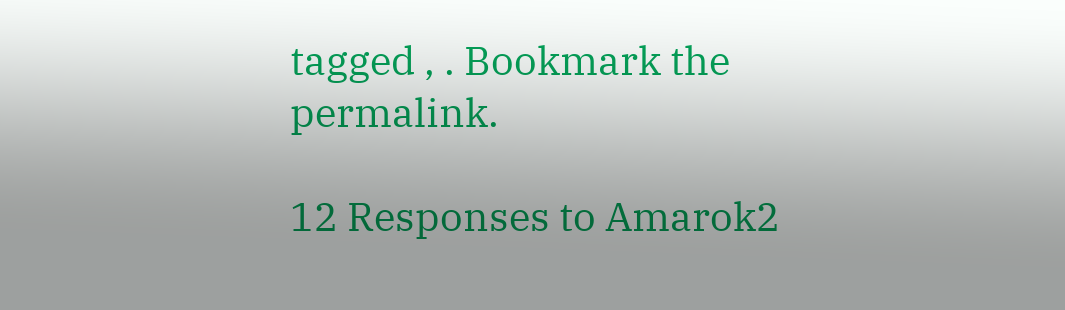tagged , . Bookmark the permalink.

12 Responses to Amarok2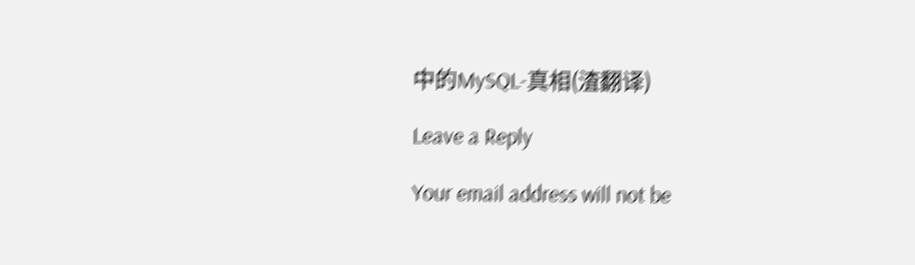中的MySQL-真相(渣翻译)

Leave a Reply

Your email address will not be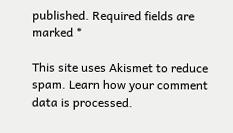published. Required fields are marked *

This site uses Akismet to reduce spam. Learn how your comment data is processed.